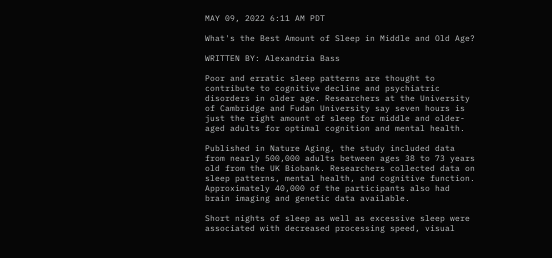MAY 09, 2022 6:11 AM PDT

What's the Best Amount of Sleep in Middle and Old Age?

WRITTEN BY: Alexandria Bass

Poor and erratic sleep patterns are thought to contribute to cognitive decline and psychiatric disorders in older age. Researchers at the University of Cambridge and Fudan University say seven hours is just the right amount of sleep for middle and older-aged adults for optimal cognition and mental health.

Published in Nature Aging, the study included data from nearly 500,000 adults between ages 38 to 73 years old from the UK Biobank. Researchers collected data on sleep patterns, mental health, and cognitive function. Approximately 40,000 of the participants also had brain imaging and genetic data available.

Short nights of sleep as well as excessive sleep were associated with decreased processing speed, visual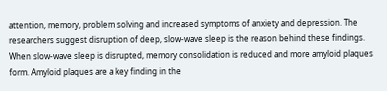attention, memory, problem solving and increased symptoms of anxiety and depression. The researchers suggest disruption of deep, slow-wave sleep is the reason behind these findings. When slow-wave sleep is disrupted, memory consolidation is reduced and more amyloid plaques form. Amyloid plaques are a key finding in the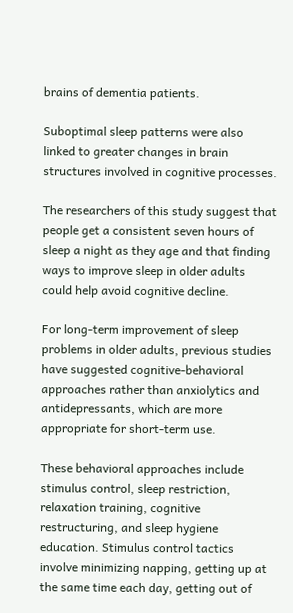brains of dementia patients.

Suboptimal sleep patterns were also linked to greater changes in brain structures involved in cognitive processes.

The researchers of this study suggest that people get a consistent seven hours of sleep a night as they age and that finding ways to improve sleep in older adults could help avoid cognitive decline.

For long-term improvement of sleep problems in older adults, previous studies have suggested cognitive-behavioral approaches rather than anxiolytics and antidepressants, which are more appropriate for short-term use.

These behavioral approaches include stimulus control, sleep restriction, relaxation training, cognitive restructuring, and sleep hygiene education. Stimulus control tactics involve minimizing napping, getting up at the same time each day, getting out of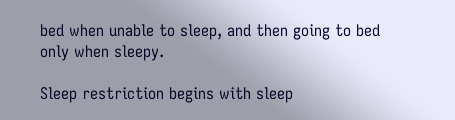bed when unable to sleep, and then going to bed only when sleepy.

Sleep restriction begins with sleep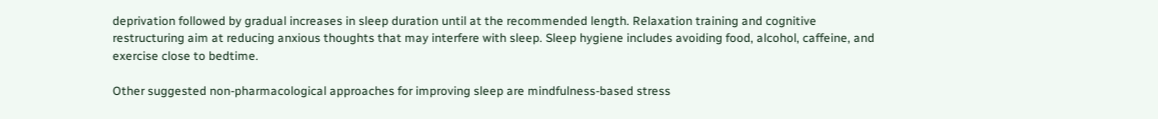deprivation followed by gradual increases in sleep duration until at the recommended length. Relaxation training and cognitive restructuring aim at reducing anxious thoughts that may interfere with sleep. Sleep hygiene includes avoiding food, alcohol, caffeine, and exercise close to bedtime.

Other suggested non-pharmacological approaches for improving sleep are mindfulness-based stress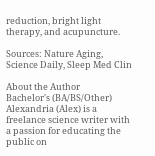reduction, bright light therapy, and acupuncture.

Sources: Nature Aging, Science Daily, Sleep Med Clin

About the Author
Bachelor's (BA/BS/Other)
Alexandria (Alex) is a freelance science writer with a passion for educating the public on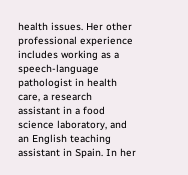health issues. Her other professional experience includes working as a speech-language pathologist in health care, a research assistant in a food science laboratory, and an English teaching assistant in Spain. In her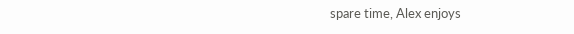spare time, Alex enjoys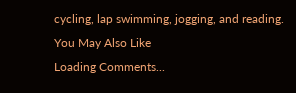cycling, lap swimming, jogging, and reading.
You May Also Like
Loading Comments...